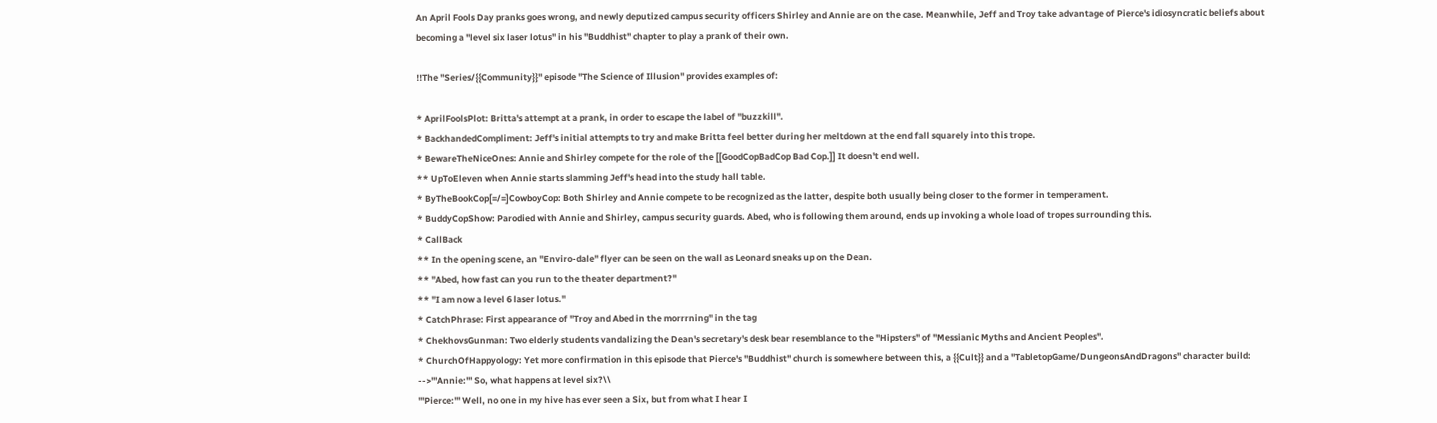An April Fools Day pranks goes wrong, and newly deputized campus security officers Shirley and Annie are on the case. Meanwhile, Jeff and Troy take advantage of Pierce's idiosyncratic beliefs about becoming a "level six laser lotus" in his "Buddhist" chapter to play a prank of their own.

!!The ''Series/{{Community}}'' episode "The Science of Illusion" provides examples of:

* AprilFoolsPlot: Britta's attempt at a prank, in order to escape the label of "buzzkill".
* BackhandedCompliment: Jeff's initial attempts to try and make Britta feel better during her meltdown at the end fall squarely into this trope.
* BewareTheNiceOnes: Annie and Shirley compete for the role of the [[GoodCopBadCop Bad Cop.]] It doesn't end well.
** UpToEleven when Annie starts slamming Jeff's head into the study hall table.
* ByTheBookCop[=/=]CowboyCop: Both Shirley and Annie compete to be recognized as the latter, despite both usually being closer to the former in temperament.
* BuddyCopShow: Parodied with Annie and Shirley, campus security guards. Abed, who is following them around, ends up invoking a whole load of tropes surrounding this.
* CallBack
** In the opening scene, an "Enviro-dale" flyer can be seen on the wall as Leonard sneaks up on the Dean.
** "Abed, how fast can you run to the theater department?"
** "I am now a level 6 laser lotus."
* CatchPhrase: First appearance of "Troy and Abed in the morrrning" in the tag
* ChekhovsGunman: Two elderly students vandalizing the Dean's secretary's desk bear resemblance to the "Hipsters" of "Messianic Myths and Ancient Peoples".
* ChurchOfHappyology: Yet more confirmation in this episode that Pierce's "Buddhist" church is somewhere between this, a {{Cult}} and a ''TabletopGame/DungeonsAndDragons'' character build:
-->'''Annie:''' So, what happens at level six?\\
'''Pierce:''' Well, no one in my hive has ever seen a Six, but from what I hear I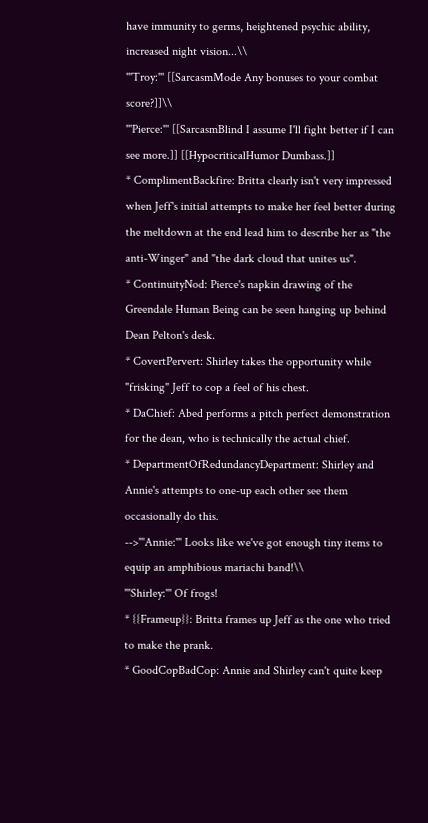have immunity to germs, heightened psychic ability, increased night vision...\\
'''Troy:''' [[SarcasmMode Any bonuses to your combat score?]]\\
'''Pierce:''' [[SarcasmBlind I assume I'll fight better if I can see more.]] [[HypocriticalHumor Dumbass.]]
* ComplimentBackfire: Britta clearly isn't very impressed when Jeff's initial attempts to make her feel better during the meltdown at the end lead him to describe her as "the anti-Winger" and "the dark cloud that unites us".
* ContinuityNod: Pierce's napkin drawing of the Greendale Human Being can be seen hanging up behind Dean Pelton's desk.
* CovertPervert: Shirley takes the opportunity while "frisking" Jeff to cop a feel of his chest.
* DaChief: Abed performs a pitch perfect demonstration for the dean, who is technically the actual chief.
* DepartmentOfRedundancyDepartment: Shirley and Annie's attempts to one-up each other see them occasionally do this.
-->'''Annie:''' Looks like we've got enough tiny items to equip an amphibious mariachi band!\\
'''Shirley:''' Of frogs!
* {{Frameup}}: Britta frames up Jeff as the one who tried to make the prank.
* GoodCopBadCop: Annie and Shirley can't quite keep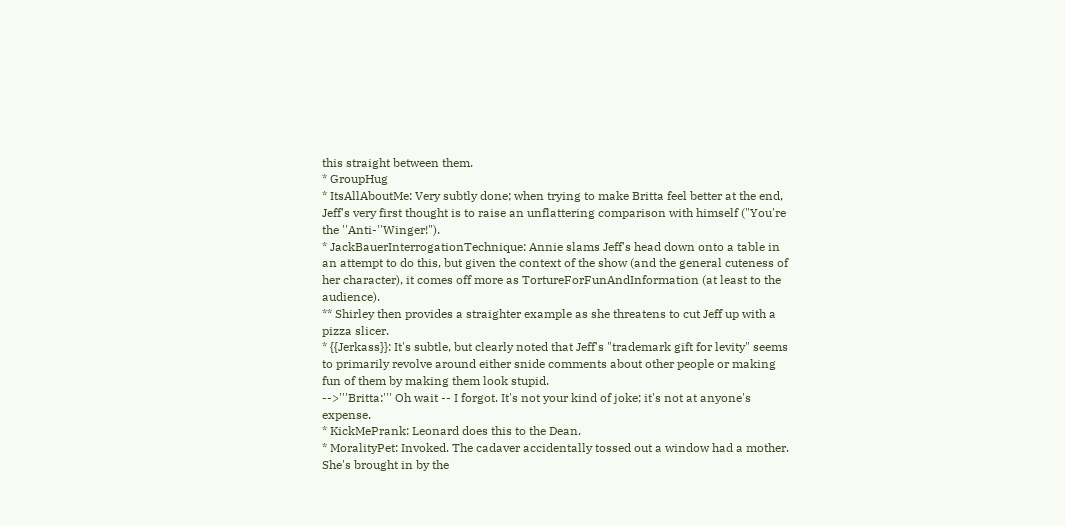this straight between them.
* GroupHug
* ItsAllAboutMe: Very subtly done; when trying to make Britta feel better at the end, Jeff's very first thought is to raise an unflattering comparison with himself ("You're the ''Anti-''Winger!").
* JackBauerInterrogationTechnique: Annie slams Jeff's head down onto a table in an attempt to do this, but given the context of the show (and the general cuteness of her character), it comes off more as TortureForFunAndInformation (at least to the audience).
** Shirley then provides a straighter example as she threatens to cut Jeff up with a pizza slicer.
* {{Jerkass}}: It's subtle, but clearly noted that Jeff's "trademark gift for levity" seems to primarily revolve around either snide comments about other people or making fun of them by making them look stupid.
-->'''Britta:''' Oh wait -- I forgot. It's not your kind of joke; it's not at anyone's expense.
* KickMePrank: Leonard does this to the Dean.
* MoralityPet: Invoked. The cadaver accidentally tossed out a window had a mother. She's brought in by the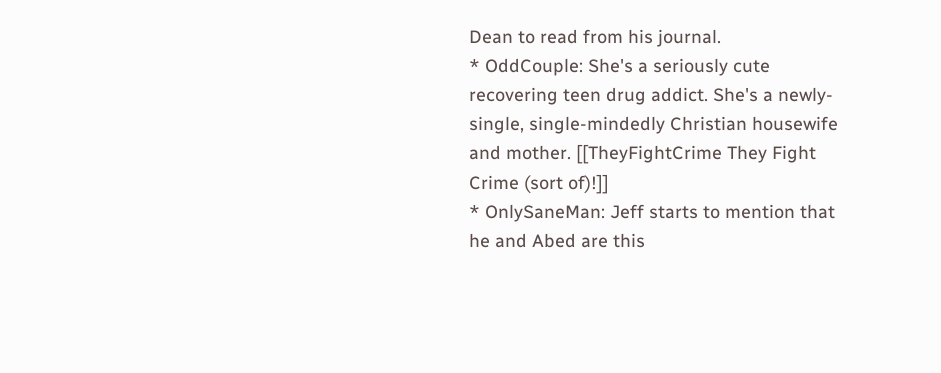Dean to read from his journal.
* OddCouple: She's a seriously cute recovering teen drug addict. She's a newly-single, single-mindedly Christian housewife and mother. [[TheyFightCrime They Fight Crime (sort of)!]]
* OnlySaneMan: Jeff starts to mention that he and Abed are this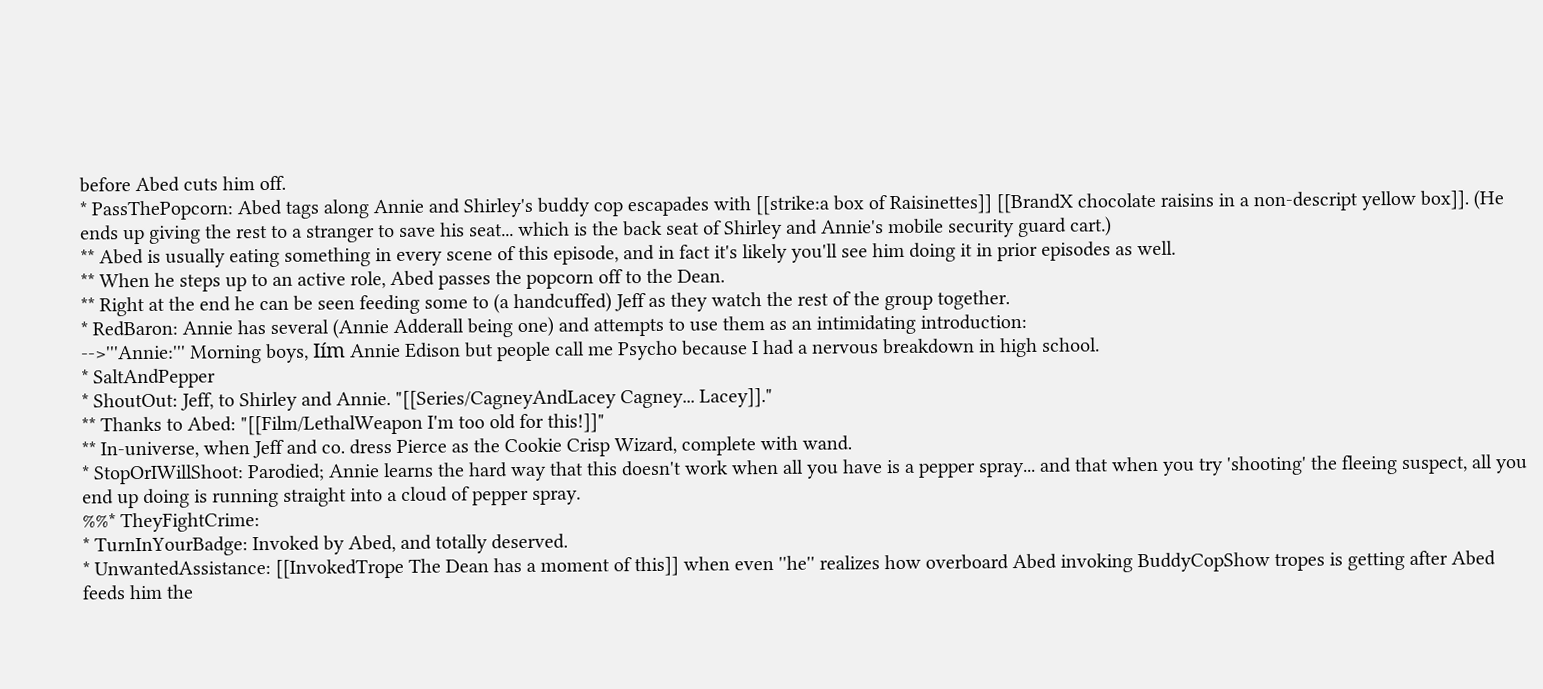before Abed cuts him off.
* PassThePopcorn: Abed tags along Annie and Shirley's buddy cop escapades with [[strike:a box of Raisinettes]] [[BrandX chocolate raisins in a non-descript yellow box]]. (He ends up giving the rest to a stranger to save his seat... which is the back seat of Shirley and Annie's mobile security guard cart.)
** Abed is usually eating something in every scene of this episode, and in fact it's likely you'll see him doing it in prior episodes as well.
** When he steps up to an active role, Abed passes the popcorn off to the Dean.
** Right at the end he can be seen feeding some to (a handcuffed) Jeff as they watch the rest of the group together.
* RedBaron: Annie has several (Annie Adderall being one) and attempts to use them as an intimidating introduction:
-->'''Annie:''' Morning boys, Iím Annie Edison but people call me Psycho because I had a nervous breakdown in high school.
* SaltAndPepper
* ShoutOut: Jeff, to Shirley and Annie. "[[Series/CagneyAndLacey Cagney... Lacey]]."
** Thanks to Abed: "[[Film/LethalWeapon I'm too old for this!]]"
** In-universe, when Jeff and co. dress Pierce as the Cookie Crisp Wizard, complete with wand.
* StopOrIWillShoot: Parodied; Annie learns the hard way that this doesn't work when all you have is a pepper spray... and that when you try 'shooting' the fleeing suspect, all you end up doing is running straight into a cloud of pepper spray.
%%* TheyFightCrime:
* TurnInYourBadge: Invoked by Abed, and totally deserved.
* UnwantedAssistance: [[InvokedTrope The Dean has a moment of this]] when even ''he'' realizes how overboard Abed invoking BuddyCopShow tropes is getting after Abed feeds him the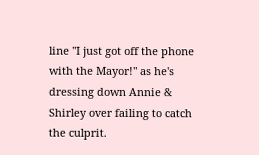line "I just got off the phone with the Mayor!" as he's dressing down Annie & Shirley over failing to catch the culprit.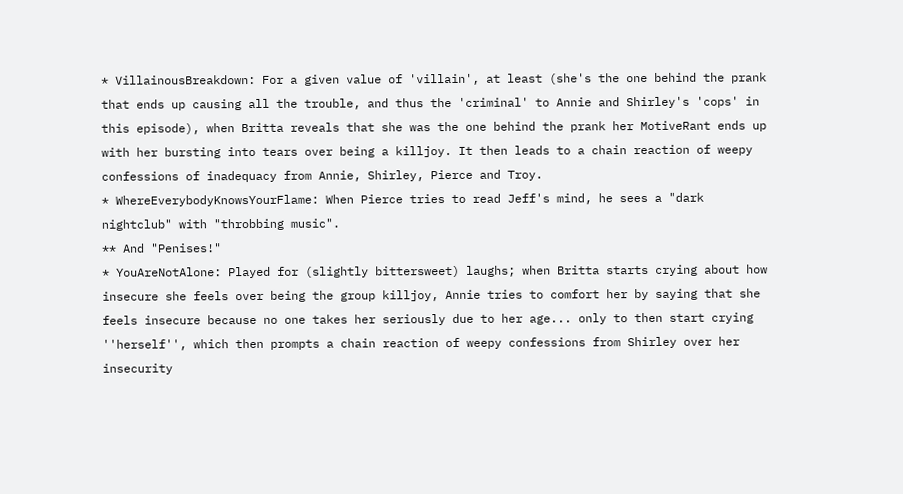* VillainousBreakdown: For a given value of 'villain', at least (she's the one behind the prank that ends up causing all the trouble, and thus the 'criminal' to Annie and Shirley's 'cops' in this episode), when Britta reveals that she was the one behind the prank her MotiveRant ends up with her bursting into tears over being a killjoy. It then leads to a chain reaction of weepy confessions of inadequacy from Annie, Shirley, Pierce and Troy.
* WhereEverybodyKnowsYourFlame: When Pierce tries to read Jeff's mind, he sees a "dark nightclub" with "throbbing music".
** And "Penises!"
* YouAreNotAlone: Played for (slightly bittersweet) laughs; when Britta starts crying about how insecure she feels over being the group killjoy, Annie tries to comfort her by saying that she feels insecure because no one takes her seriously due to her age... only to then start crying ''herself'', which then prompts a chain reaction of weepy confessions from Shirley over her insecurity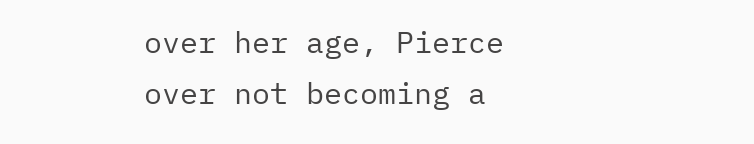over her age, Pierce over not becoming a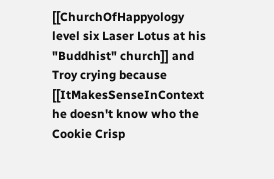[[ChurchOfHappyology level six Laser Lotus at his "Buddhist" church]] and Troy crying because [[ItMakesSenseInContext he doesn't know who the Cookie Crisp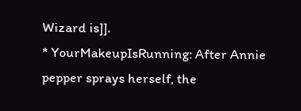Wizard is]].
* YourMakeupIsRunning: After Annie pepper sprays herself, the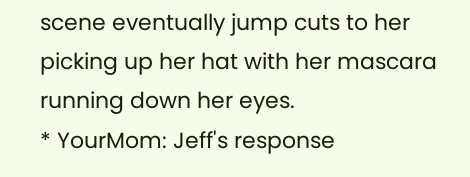scene eventually jump cuts to her picking up her hat with her mascara running down her eyes.
* YourMom: Jeff's response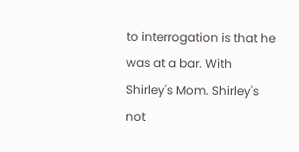to interrogation is that he was at a bar. With Shirley's Mom. Shirley's not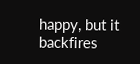happy, but it backfires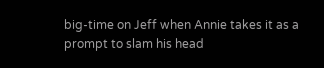big-time on Jeff when Annie takes it as a prompt to slam his head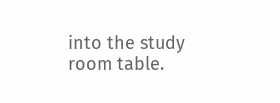into the study room table.